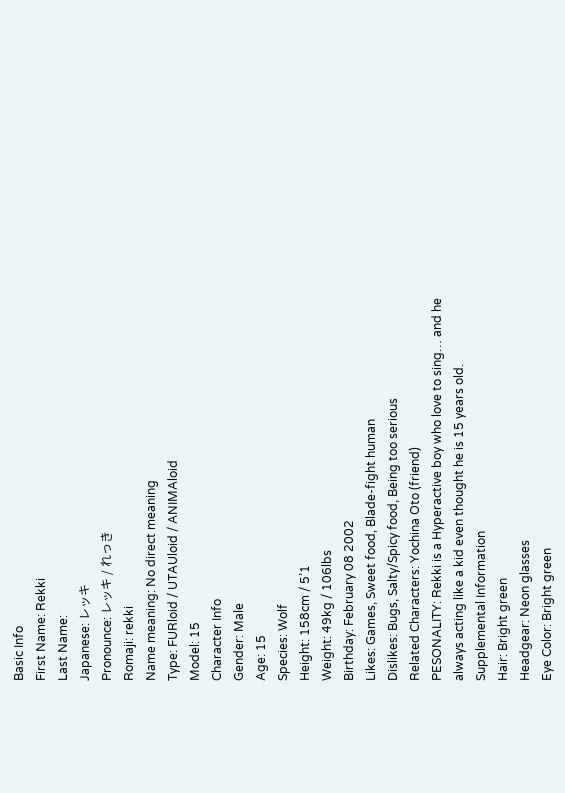Basic Info
First Name: Rekki
Last Name:
Japanese: レッキ
Pronounce: レッキ / れっき
Romaji: rekki
Name meaning: No direct meaning
Type: FURloid / UTAUloid / ANIMAloid
Model: 15
Character Info
Gender: Male
Age: 15
Species: Wolf
Height: 158cm / 5’1
Weight: 49kg / 106lbs
Birthday: February 08 2002
Likes: Games, Sweet food, Blade-fight human
Dislikes: Bugs, Salty/Spicy food, Being too serious
Related Characters: Yochina Oto (friend)
PESONALITY: Rekki is a Hyperactive boy who love to sing… and he always acting like a kid even thought he is 15 years old.
Supplemental Information
Hair: Bright green
Headgear: Neon glasses
Eye Color: Bright green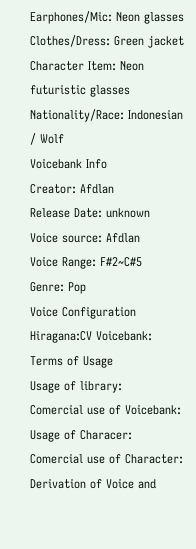Earphones/Mic: Neon glasses
Clothes/Dress: Green jacket
Character Item: Neon futuristic glasses
Nationality/Race: Indonesian / Wolf
Voicebank Info
Creator: Afdlan
Release Date: unknown
Voice source: Afdlan
Voice Range: F#2~C#5
Genre: Pop
Voice Configuration
Hiragana:CV Voicebank:
Terms of Usage
Usage of library:
Comercial use of Voicebank:
Usage of Characer:
Comercial use of Character:
Derivation of Voice and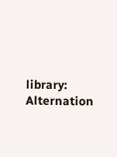library:
Alternation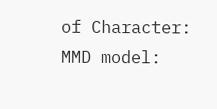of Character:
MMD model: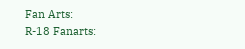Fan Arts:
R-18 Fanarts: